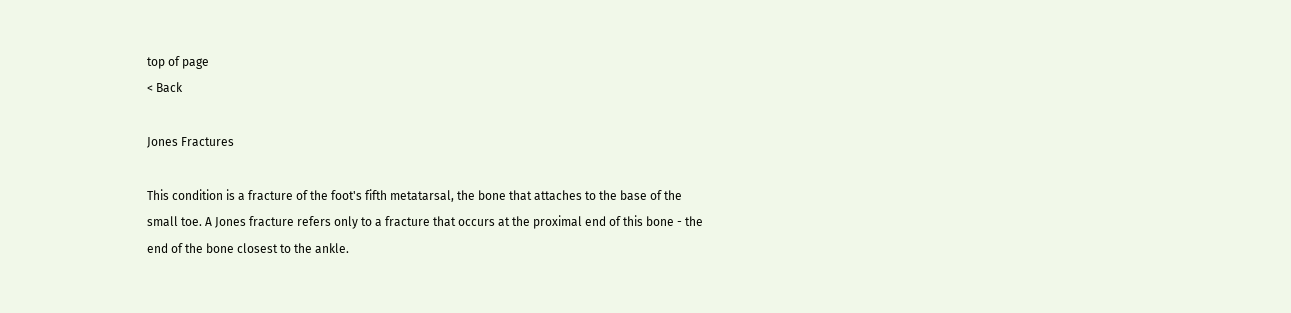top of page
< Back

Jones Fractures

This condition is a fracture of the foot's fifth metatarsal, the bone that attaches to the base of the small toe. A Jones fracture refers only to a fracture that occurs at the proximal end of this bone - the end of the bone closest to the ankle.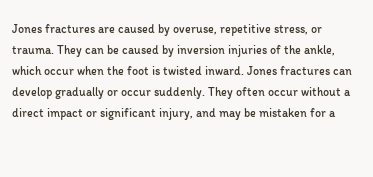Jones fractures are caused by overuse, repetitive stress, or trauma. They can be caused by inversion injuries of the ankle, which occur when the foot is twisted inward. Jones fractures can develop gradually or occur suddenly. They often occur without a direct impact or significant injury, and may be mistaken for a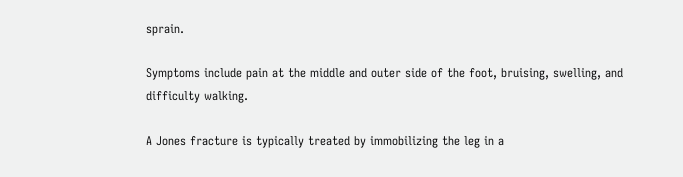sprain.

Symptoms include pain at the middle and outer side of the foot, bruising, swelling, and difficulty walking.

A Jones fracture is typically treated by immobilizing the leg in a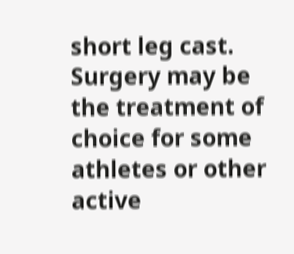short leg cast. Surgery may be the treatment of choice for some athletes or other active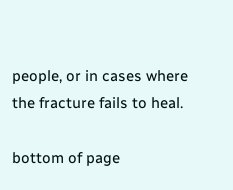people, or in cases where the fracture fails to heal.

bottom of page